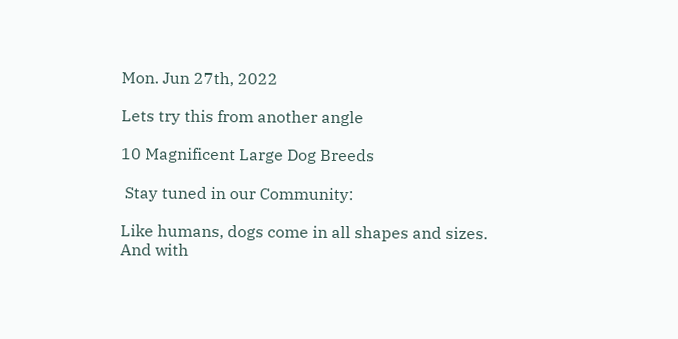Mon. Jun 27th, 2022

Lets try this from another angle

10 Magnificent Large Dog Breeds

 Stay tuned in our Community:

Like humans, dogs come in all shapes and sizes.
And with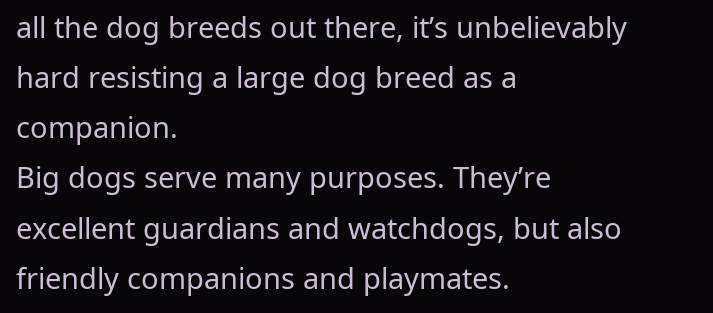all the dog breeds out there, it’s unbelievably hard resisting a large dog breed as a companion.
Big dogs serve many purposes. They’re excellent guardians and watchdogs, but also friendly companions and playmates.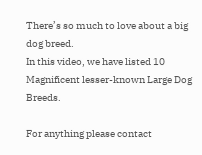There’s so much to love about a big dog breed.
In this video, we have listed 10 Magnificent lesser-known Large Dog Breeds.

For anything please contact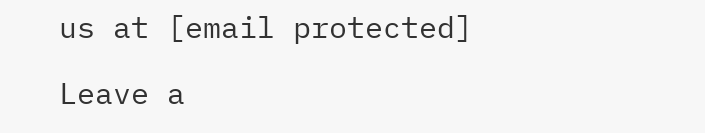us at [email protected]

Leave a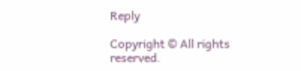Reply

Copyright © All rights reserved.